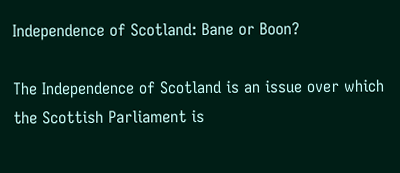Independence of Scotland: Bane or Boon?

The Independence of Scotland is an issue over which the Scottish Parliament is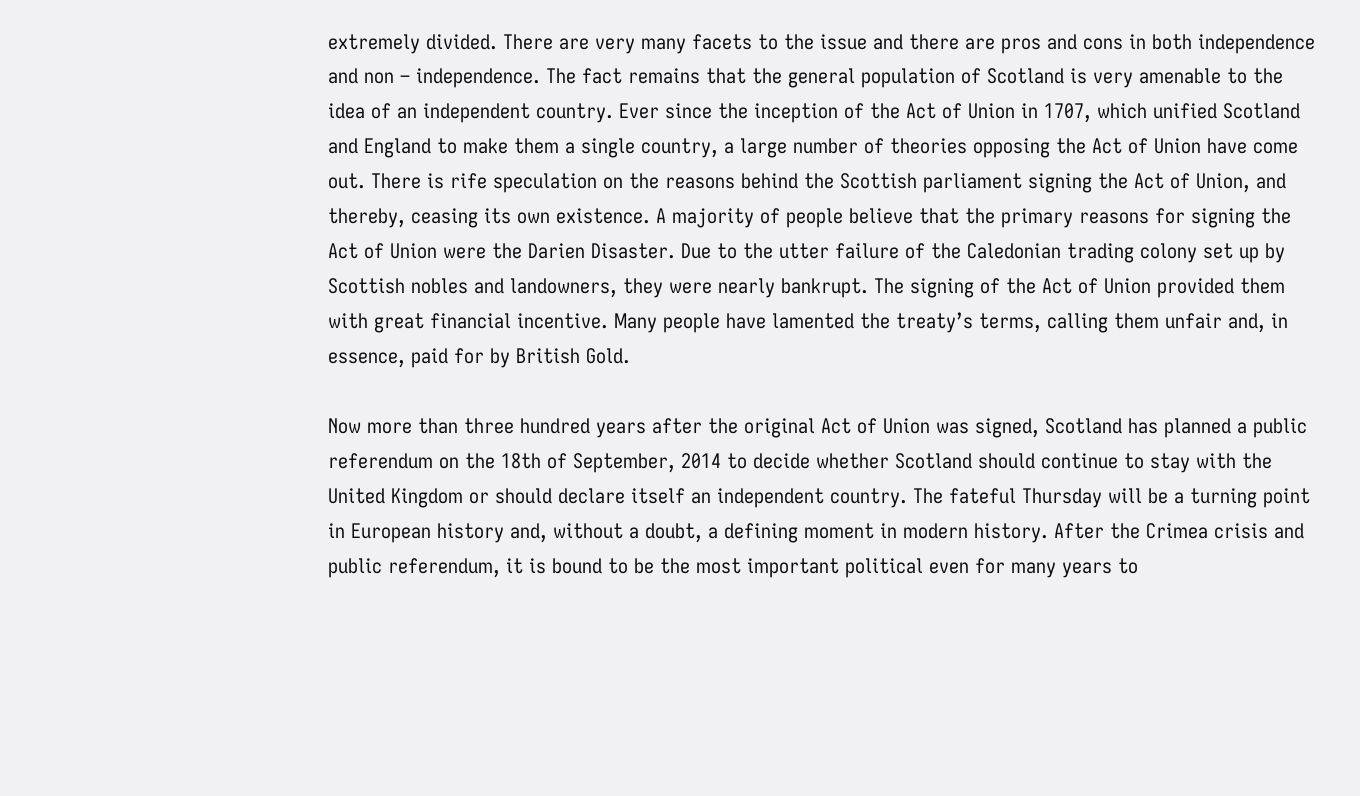extremely divided. There are very many facets to the issue and there are pros and cons in both independence and non – independence. The fact remains that the general population of Scotland is very amenable to the idea of an independent country. Ever since the inception of the Act of Union in 1707, which unified Scotland and England to make them a single country, a large number of theories opposing the Act of Union have come out. There is rife speculation on the reasons behind the Scottish parliament signing the Act of Union, and thereby, ceasing its own existence. A majority of people believe that the primary reasons for signing the Act of Union were the Darien Disaster. Due to the utter failure of the Caledonian trading colony set up by Scottish nobles and landowners, they were nearly bankrupt. The signing of the Act of Union provided them with great financial incentive. Many people have lamented the treaty’s terms, calling them unfair and, in essence, paid for by British Gold.

Now more than three hundred years after the original Act of Union was signed, Scotland has planned a public referendum on the 18th of September, 2014 to decide whether Scotland should continue to stay with the United Kingdom or should declare itself an independent country. The fateful Thursday will be a turning point in European history and, without a doubt, a defining moment in modern history. After the Crimea crisis and public referendum, it is bound to be the most important political even for many years to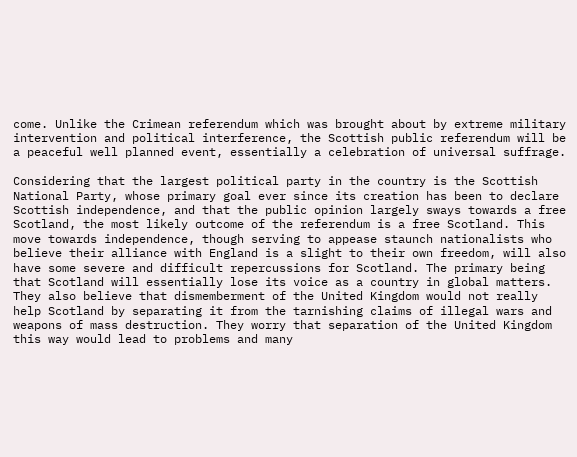come. Unlike the Crimean referendum which was brought about by extreme military intervention and political interference, the Scottish public referendum will be a peaceful well planned event, essentially a celebration of universal suffrage.

Considering that the largest political party in the country is the Scottish National Party, whose primary goal ever since its creation has been to declare Scottish independence, and that the public opinion largely sways towards a free Scotland, the most likely outcome of the referendum is a free Scotland. This move towards independence, though serving to appease staunch nationalists who believe their alliance with England is a slight to their own freedom, will also have some severe and difficult repercussions for Scotland. The primary being that Scotland will essentially lose its voice as a country in global matters. They also believe that dismemberment of the United Kingdom would not really help Scotland by separating it from the tarnishing claims of illegal wars and weapons of mass destruction. They worry that separation of the United Kingdom this way would lead to problems and many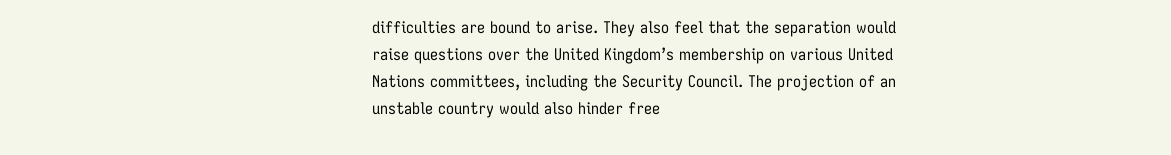difficulties are bound to arise. They also feel that the separation would raise questions over the United Kingdom’s membership on various United Nations committees, including the Security Council. The projection of an unstable country would also hinder free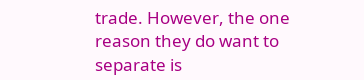trade. However, the one reason they do want to separate is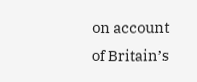on account of Britain’s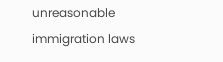unreasonable immigration laws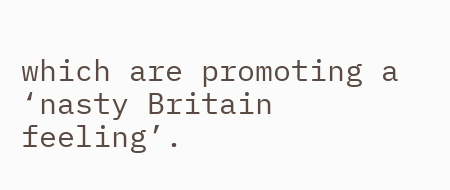which are promoting a ‘nasty Britain feeling’.